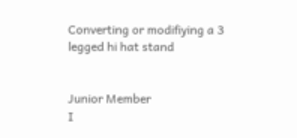Converting or modifiying a 3 legged hi hat stand


Junior Member
I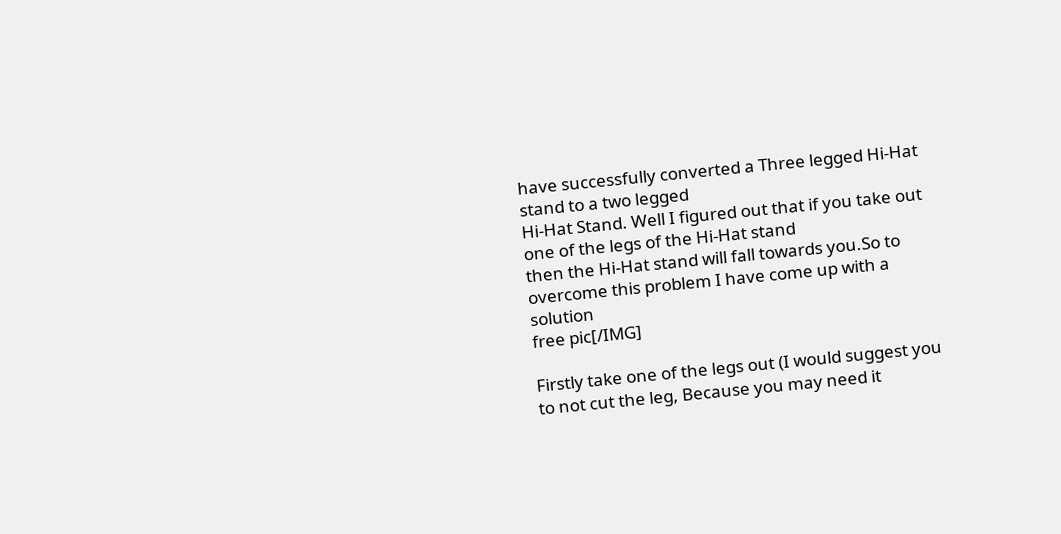have successfully converted a Three legged Hi-Hat stand to a two legged
Hi-Hat Stand. Well I figured out that if you take out one of the legs of the Hi-Hat stand
then the Hi-Hat stand will fall towards you.So to overcome this problem I have come up with a solution
free pic[/IMG]

Firstly take one of the legs out (I would suggest you to not cut the leg, Because you may need it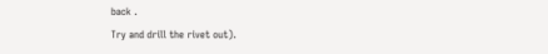back .
Try and drill the rivet out).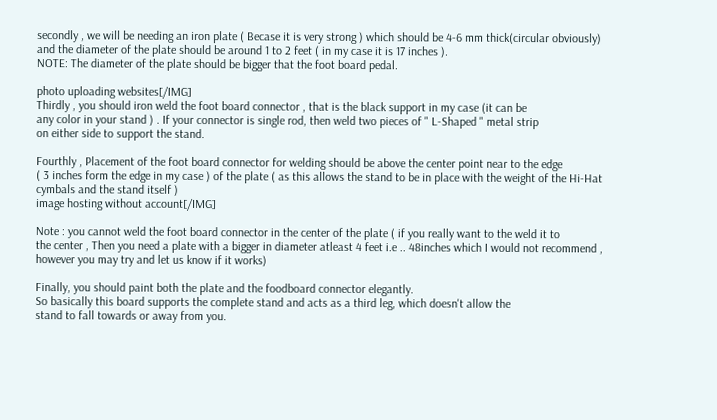secondly , we will be needing an iron plate ( Becase it is very strong ) which should be 4-6 mm thick(circular obviously)
and the diameter of the plate should be around 1 to 2 feet ( in my case it is 17 inches ).
NOTE: The diameter of the plate should be bigger that the foot board pedal.

photo uploading websites[/IMG]
Thirdly , you should iron weld the foot board connector , that is the black support in my case (it can be
any color in your stand ) . If your connector is single rod, then weld two pieces of " L-Shaped " metal strip
on either side to support the stand.

Fourthly , Placement of the foot board connector for welding should be above the center point near to the edge
( 3 inches form the edge in my case ) of the plate ( as this allows the stand to be in place with the weight of the Hi-Hat
cymbals and the stand itself )
image hosting without account[/IMG]

Note : you cannot weld the foot board connector in the center of the plate ( if you really want to the weld it to
the center , Then you need a plate with a bigger in diameter atleast 4 feet i.e .. 48inches which I would not recommend ,
however you may try and let us know if it works)

Finally, you should paint both the plate and the foodboard connector elegantly.
So basically this board supports the complete stand and acts as a third leg, which doesn't allow the
stand to fall towards or away from you.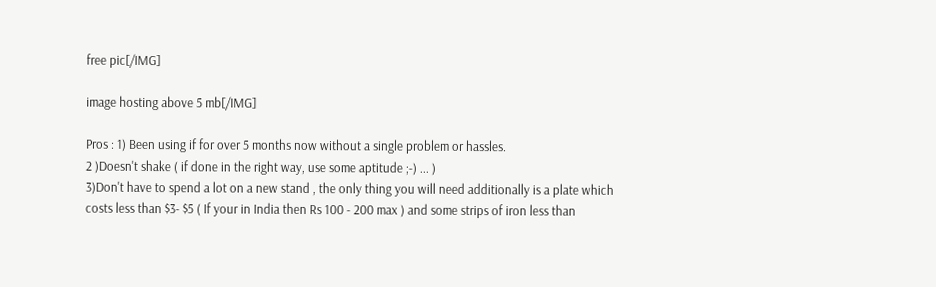free pic[/IMG]

image hosting above 5 mb[/IMG]

Pros : 1) Been using if for over 5 months now without a single problem or hassles.
2 )Doesn't shake ( if done in the right way, use some aptitude ;-) ... )
3)Don't have to spend a lot on a new stand , the only thing you will need additionally is a plate which
costs less than $3- $5 ( If your in India then Rs 100 - 200 max ) and some strips of iron less than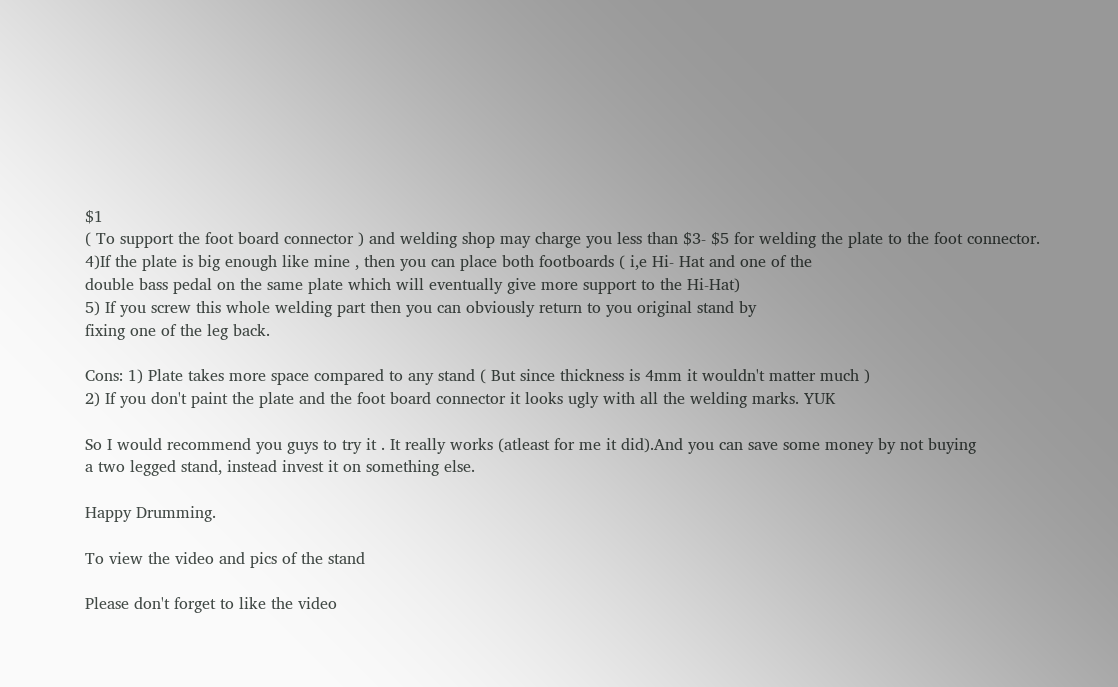$1
( To support the foot board connector ) and welding shop may charge you less than $3- $5 for welding the plate to the foot connector.
4)If the plate is big enough like mine , then you can place both footboards ( i,e Hi- Hat and one of the
double bass pedal on the same plate which will eventually give more support to the Hi-Hat)
5) If you screw this whole welding part then you can obviously return to you original stand by
fixing one of the leg back.

Cons: 1) Plate takes more space compared to any stand ( But since thickness is 4mm it wouldn't matter much )
2) If you don't paint the plate and the foot board connector it looks ugly with all the welding marks. YUK

So I would recommend you guys to try it . It really works (atleast for me it did).And you can save some money by not buying
a two legged stand, instead invest it on something else.

Happy Drumming.

To view the video and pics of the stand

Please don't forget to like the video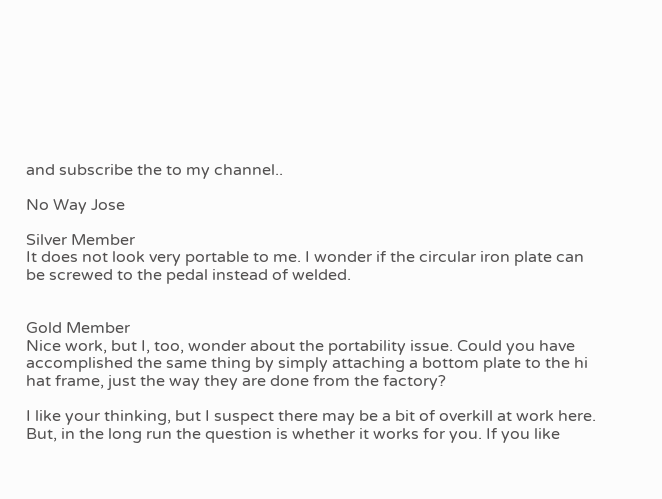and subscribe the to my channel..

No Way Jose

Silver Member
It does not look very portable to me. I wonder if the circular iron plate can be screwed to the pedal instead of welded.


Gold Member
Nice work, but I, too, wonder about the portability issue. Could you have accomplished the same thing by simply attaching a bottom plate to the hi hat frame, just the way they are done from the factory?

I like your thinking, but I suspect there may be a bit of overkill at work here. But, in the long run the question is whether it works for you. If you like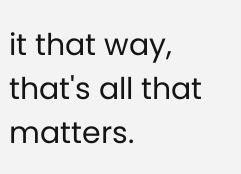it that way, that's all that matters.